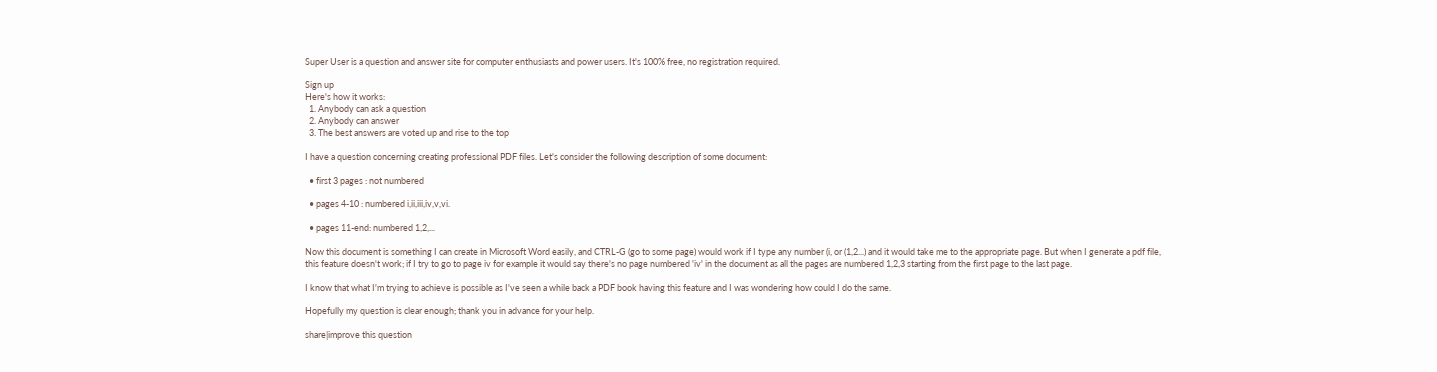Super User is a question and answer site for computer enthusiasts and power users. It's 100% free, no registration required.

Sign up
Here's how it works:
  1. Anybody can ask a question
  2. Anybody can answer
  3. The best answers are voted up and rise to the top

I have a question concerning creating professional PDF files. Let's consider the following description of some document:

  • first 3 pages : not numbered

  • pages 4-10 : numbered i,ii,iii,iv,v,vi.

  • pages 11-end: numbered 1,2,...

Now this document is something I can create in Microsoft Word easily, and CTRL-G (go to some page) would work if I type any number (i, or (1,2...) and it would take me to the appropriate page. But when I generate a pdf file, this feature doesn't work; if I try to go to page iv for example it would say there's no page numbered 'iv' in the document as all the pages are numbered 1,2,3 starting from the first page to the last page.

I know that what I'm trying to achieve is possible as I've seen a while back a PDF book having this feature and I was wondering how could I do the same.

Hopefully my question is clear enough; thank you in advance for your help.

share|improve this question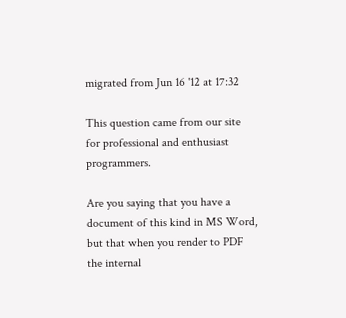migrated from Jun 16 '12 at 17:32

This question came from our site for professional and enthusiast programmers.

Are you saying that you have a document of this kind in MS Word, but that when you render to PDF the internal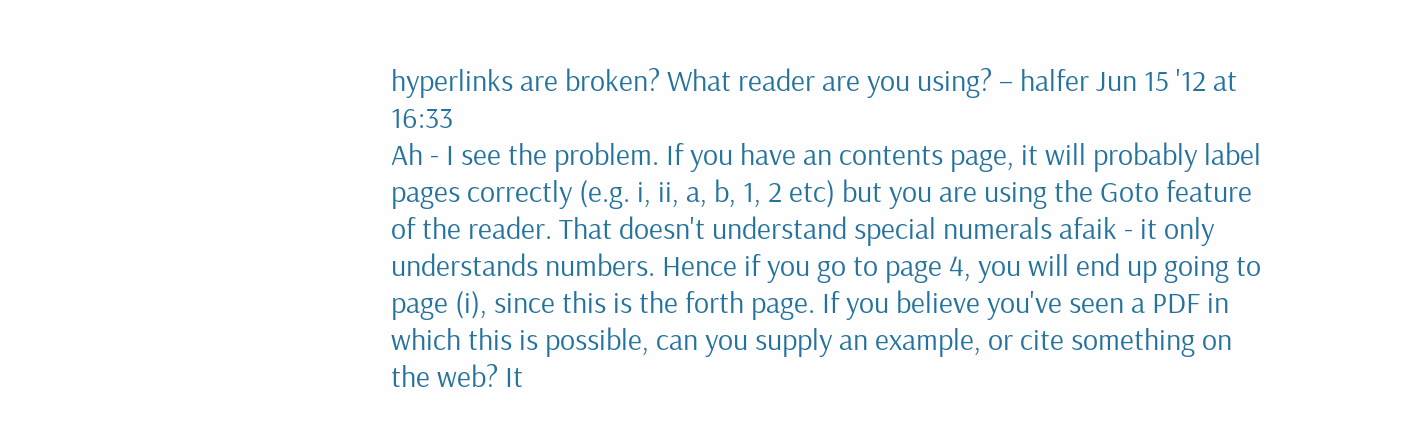hyperlinks are broken? What reader are you using? – halfer Jun 15 '12 at 16:33
Ah - I see the problem. If you have an contents page, it will probably label pages correctly (e.g. i, ii, a, b, 1, 2 etc) but you are using the Goto feature of the reader. That doesn't understand special numerals afaik - it only understands numbers. Hence if you go to page 4, you will end up going to page (i), since this is the forth page. If you believe you've seen a PDF in which this is possible, can you supply an example, or cite something on the web? It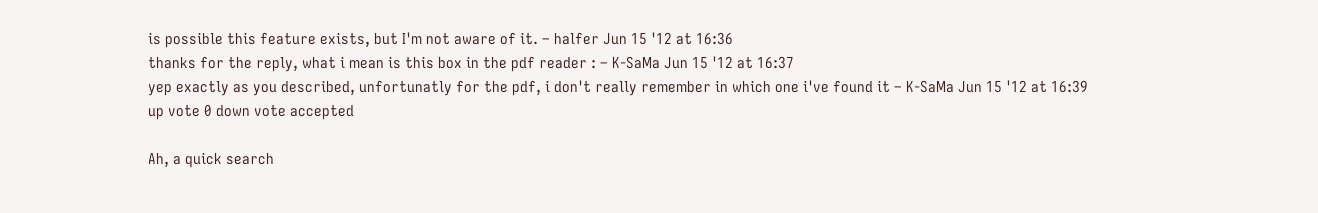is possible this feature exists, but I'm not aware of it. – halfer Jun 15 '12 at 16:36
thanks for the reply, what i mean is this box in the pdf reader : – K-SaMa Jun 15 '12 at 16:37
yep exactly as you described, unfortunatly for the pdf, i don't really remember in which one i've found it – K-SaMa Jun 15 '12 at 16:39
up vote 0 down vote accepted

Ah, a quick search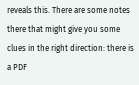reveals this. There are some notes there that might give you some clues in the right direction: there is a PDF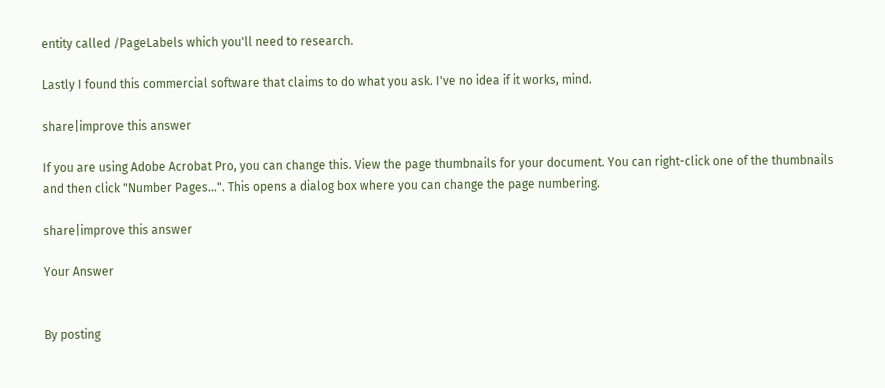entity called /PageLabels which you'll need to research.

Lastly I found this commercial software that claims to do what you ask. I've no idea if it works, mind.

share|improve this answer

If you are using Adobe Acrobat Pro, you can change this. View the page thumbnails for your document. You can right-click one of the thumbnails and then click "Number Pages...". This opens a dialog box where you can change the page numbering.

share|improve this answer

Your Answer


By posting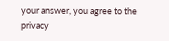your answer, you agree to the privacy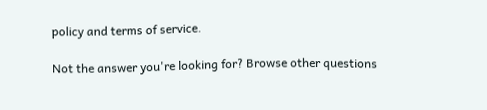policy and terms of service.

Not the answer you're looking for? Browse other questions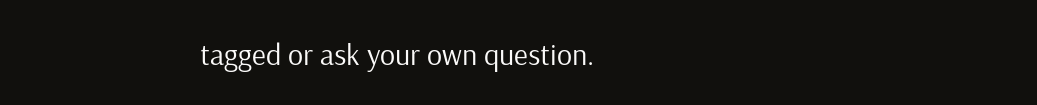tagged or ask your own question.